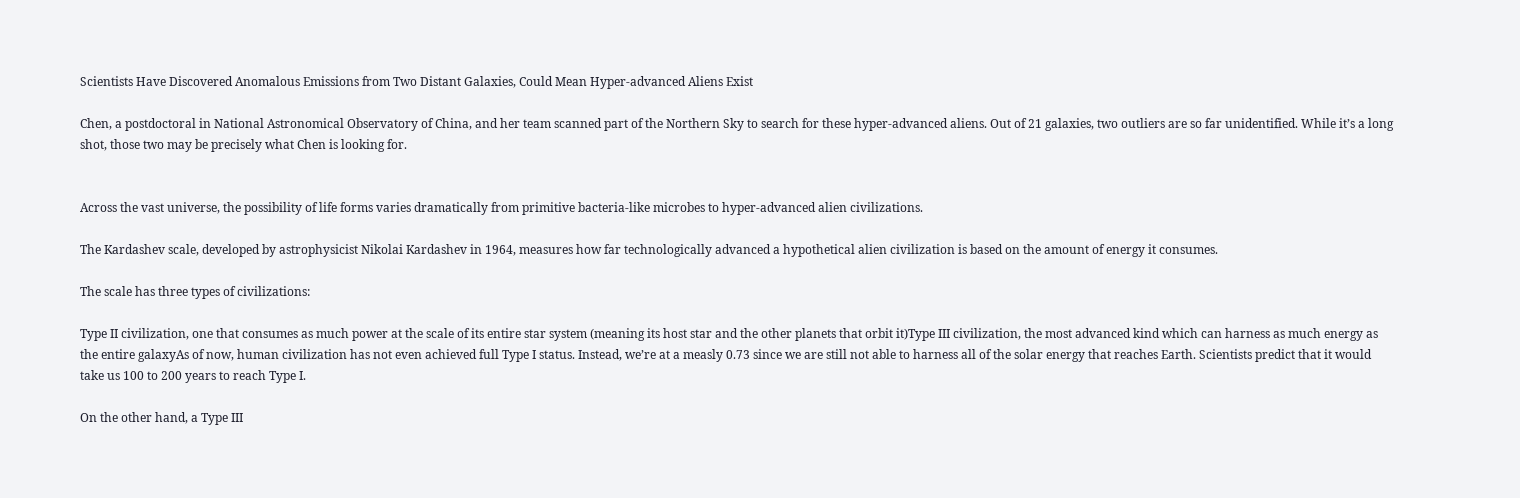Scientists Have Discovered Anomalous Emissions from Two Distant Galaxies, Could Mean Hyper-advanced Aliens Exist

Chen, a postdoctoral in National Astronomical Observatory of China, and her team scanned part of the Northern Sky to search for these hyper-advanced aliens. Out of 21 galaxies, two outliers are so far unidentified. While it’s a long shot, those two may be precisely what Chen is looking for.


Across the vast universe, the possibility of life forms varies dramatically from primitive bacteria-like microbes to hyper-advanced alien civilizations.

The Kardashev scale, developed by astrophysicist Nikolai Kardashev in 1964, measures how far technologically advanced a hypothetical alien civilization is based on the amount of energy it consumes.

The scale has three types of civilizations:

Type II civilization, one that consumes as much power at the scale of its entire star system (meaning its host star and the other planets that orbit it)Type III civilization, the most advanced kind which can harness as much energy as the entire galaxyAs of now, human civilization has not even achieved full Type I status. Instead, we’re at a measly 0.73 since we are still not able to harness all of the solar energy that reaches Earth. Scientists predict that it would take us 100 to 200 years to reach Type I.

On the other hand, a Type III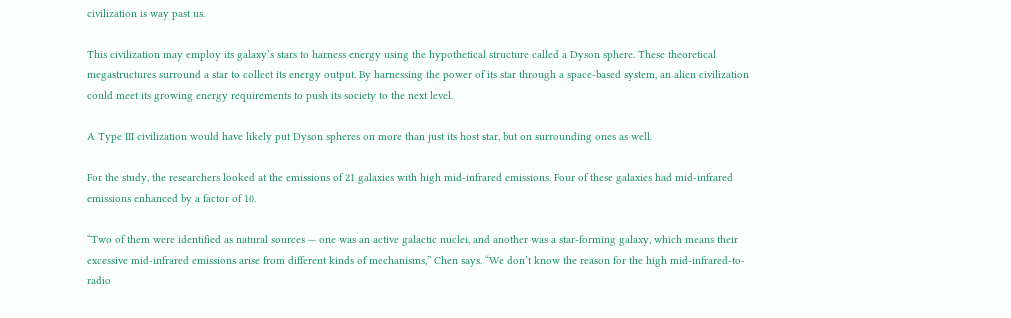civilization is way past us.

This civilization may employ its galaxy’s stars to harness energy using the hypothetical structure called a Dyson sphere. These theoretical megastructures surround a star to collect its energy output. By harnessing the power of its star through a space-based system, an alien civilization could meet its growing energy requirements to push its society to the next level.

A Type III civilization would have likely put Dyson spheres on more than just its host star, but on surrounding ones as well.

For the study, the researchers looked at the emissions of 21 galaxies with high mid-infrared emissions. Four of these galaxies had mid-infrared emissions enhanced by a factor of 10.

“Two of them were identified as natural sources — one was an active galactic nuclei, and another was a star-forming galaxy, which means their excessive mid-infrared emissions arise from different kinds of mechanisms,” Chen says. “We don’t know the reason for the high mid-infrared-to-radio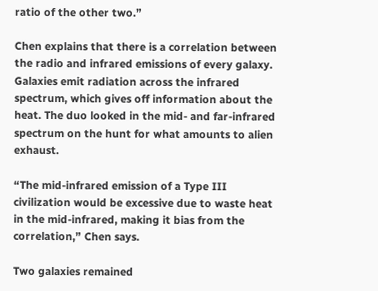ratio of the other two.”

Chen explains that there is a correlation between the radio and infrared emissions of every galaxy. Galaxies emit radiation across the infrared spectrum, which gives off information about the heat. The duo looked in the mid- and far-infrared spectrum on the hunt for what amounts to alien exhaust.

“The mid-infrared emission of a Type III civilization would be excessive due to waste heat in the mid-infrared, making it bias from the correlation,” Chen says.

Two galaxies remained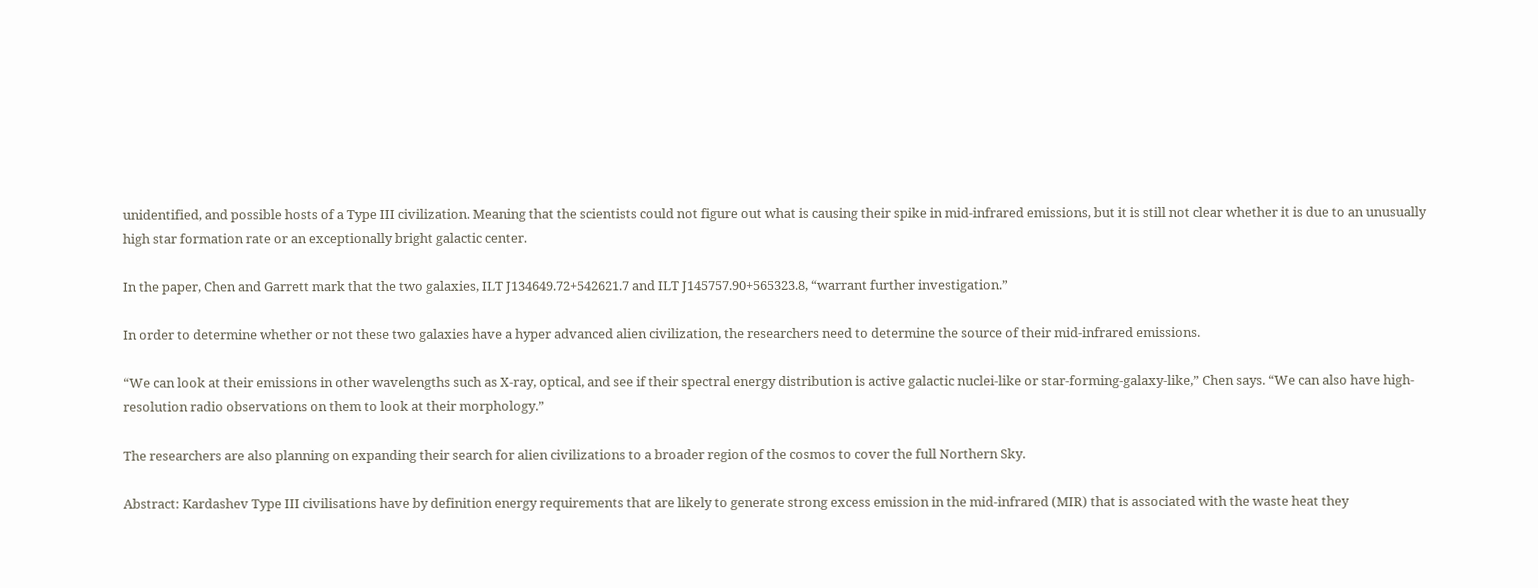unidentified, and possible hosts of a Type III civilization. Meaning that the scientists could not figure out what is causing their spike in mid-infrared emissions, but it is still not clear whether it is due to an unusually high star formation rate or an exceptionally bright galactic center.

In the paper, Chen and Garrett mark that the two galaxies, ILT J134649.72+542621.7 and ILT J145757.90+565323.8, “warrant further investigation.”

In order to determine whether or not these two galaxies have a hyper advanced alien civilization, the researchers need to determine the source of their mid-infrared emissions.

“We can look at their emissions in other wavelengths such as X-ray, optical, and see if their spectral energy distribution is active galactic nuclei-like or star-forming-galaxy-like,” Chen says. “We can also have high-resolution radio observations on them to look at their morphology.”

The researchers are also planning on expanding their search for alien civilizations to a broader region of the cosmos to cover the full Northern Sky.

Abstract: Kardashev Type III civilisations have by definition energy requirements that are likely to generate strong excess emission in the mid-infrared (MIR) that is associated with the waste heat they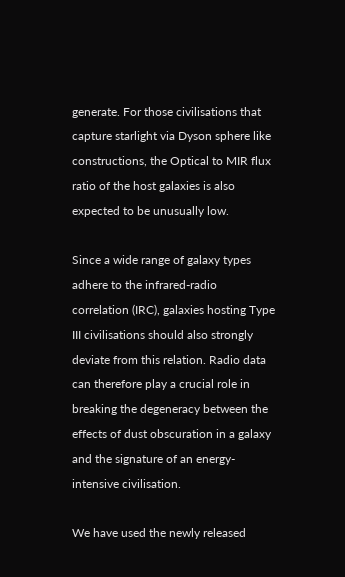generate. For those civilisations that capture starlight via Dyson sphere like constructions, the Optical to MIR flux ratio of the host galaxies is also expected to be unusually low.

Since a wide range of galaxy types adhere to the infrared-radio correlation (IRC), galaxies hosting Type III civilisations should also strongly deviate from this relation. Radio data can therefore play a crucial role in breaking the degeneracy between the effects of dust obscuration in a galaxy and the signature of an energy-intensive civilisation.

We have used the newly released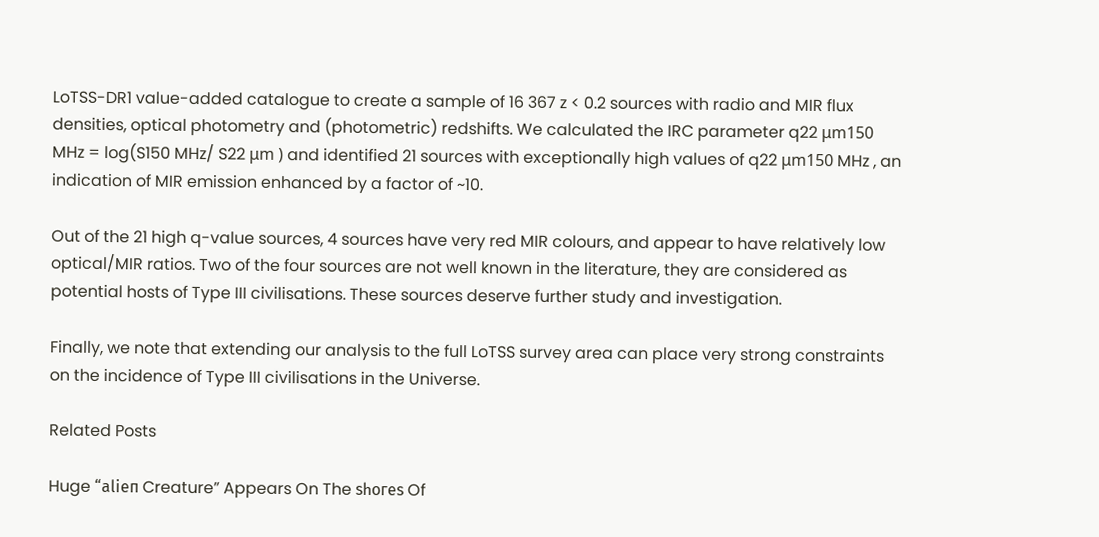LoTSS-DR1 value-added catalogue to create a sample of 16 367 z < 0.2 sources with radio and MIR flux densities, optical photometry and (photometric) redshifts. We calculated the IRC parameter q22 μm150 MHz = log(S150 MHz/ S22 μm ) and identified 21 sources with exceptionally high values of q22 μm150 MHz , an indication of MIR emission enhanced by a factor of ~10.

Out of the 21 high q-value sources, 4 sources have very red MIR colours, and appear to have relatively low optical/MIR ratios. Two of the four sources are not well known in the literature, they are considered as potential hosts of Type III civilisations. These sources deserve further study and investigation.

Finally, we note that extending our analysis to the full LoTSS survey area can place very strong constraints on the incidence of Type III civilisations in the Universe.

Related Posts

Huge “аlіeп Creature” Appears On The ѕһoгeѕ Of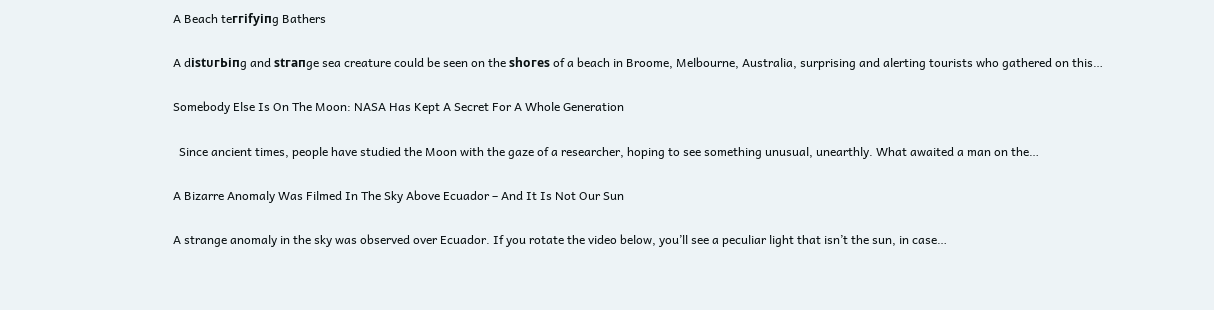A Beach teггіfуіпɡ Bathers

A dіѕtᴜгЬіпɡ and ѕtгапɡe sea creature could be seen on the ѕһoгeѕ of a beach in Broome, Melbourne, Australia, surprising and alerting tourists who gathered on this…

Somebody Else Is On The Moon: NASA Has Kept A Secret For A Whole Generation

  Since ancient times, people have studied the Moon with the gaze of a researcher, hoping to see something unusual, unearthly. What awaited a man on the…

A Bizarre Anomaly Was Filmed In The Sky Above Ecuador – And It Is Not Our Sun

A strange anomaly in the sky was observed over Ecuador. If you rotate the video below, you’ll see a peculiar light that isn’t the sun, in case…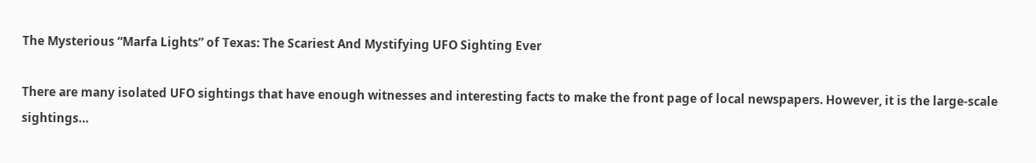The Mysterious “Marfa Lights” of Texas: The Scariest And Mystifying UFO Sighting Ever

There are many isolated UFO sightings that have enough witnesses and interesting facts to make the front page of local newspapers. However, it is the large-scale sightings…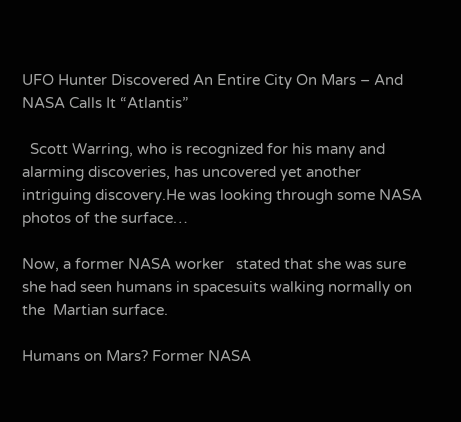UFO Hunter Discovered An Entire City On Mars – And NASA Calls It “Atlantis”

  Scott Warring, who is recognized for his many and alarming discoveries, has uncovered yet another intriguing discovery.He was looking through some NASA photos of the surface…

Now, a former NASA worker   stated that she was sure she had seen humans in spacesuits walking normally on the  Martian surface.

Humans on Mars? Former NASA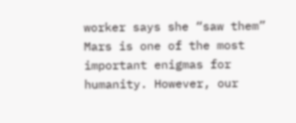worker says she “saw them”   Mars is one of the most important enigmas for humanity. However, our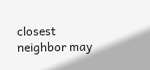closest neighbor may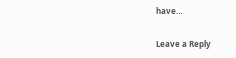have…

Leave a Reply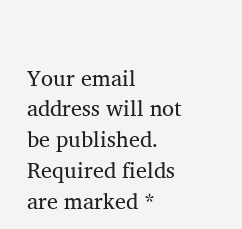Your email address will not be published. Required fields are marked *